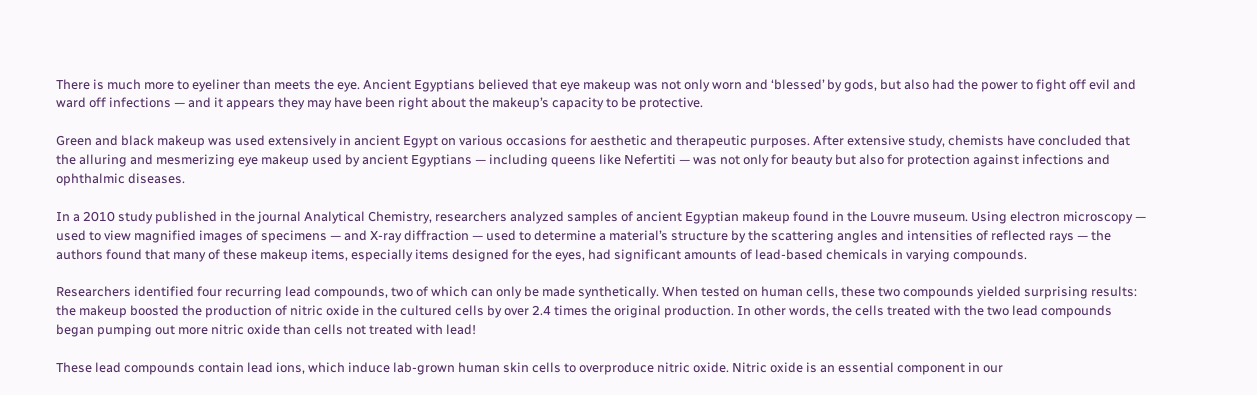There is much more to eyeliner than meets the eye. Ancient Egyptians believed that eye makeup was not only worn and ‘blessed’ by gods, but also had the power to fight off evil and ward off infections — and it appears they may have been right about the makeup’s capacity to be protective.

Green and black makeup was used extensively in ancient Egypt on various occasions for aesthetic and therapeutic purposes. After extensive study, chemists have concluded that the alluring and mesmerizing eye makeup used by ancient Egyptians — including queens like Nefertiti — was not only for beauty but also for protection against infections and ophthalmic diseases.

In a 2010 study published in the journal Analytical Chemistry, researchers analyzed samples of ancient Egyptian makeup found in the Louvre museum. Using electron microscopy — used to view magnified images of specimens — and X-ray diffraction — used to determine a material’s structure by the scattering angles and intensities of reflected rays — the authors found that many of these makeup items, especially items designed for the eyes, had significant amounts of lead-based chemicals in varying compounds.

Researchers identified four recurring lead compounds, two of which can only be made synthetically. When tested on human cells, these two compounds yielded surprising results: the makeup boosted the production of nitric oxide in the cultured cells by over 2.4 times the original production. In other words, the cells treated with the two lead compounds began pumping out more nitric oxide than cells not treated with lead!

These lead compounds contain lead ions, which induce lab-grown human skin cells to overproduce nitric oxide. Nitric oxide is an essential component in our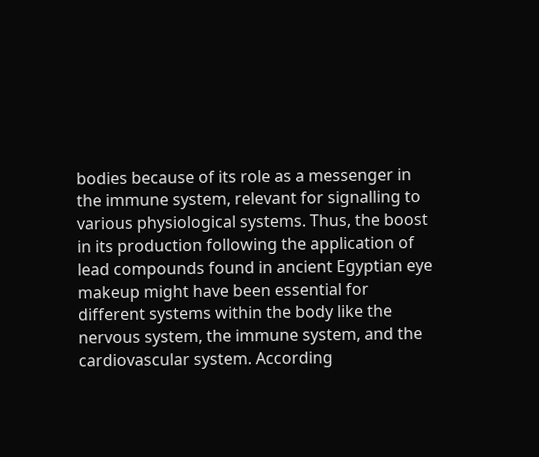bodies because of its role as a messenger in the immune system, relevant for signalling to various physiological systems. Thus, the boost in its production following the application of lead compounds found in ancient Egyptian eye makeup might have been essential for different systems within the body like the nervous system, the immune system, and the cardiovascular system. According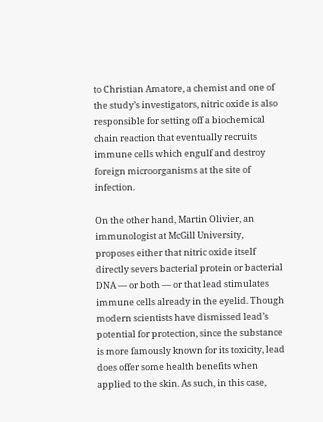to Christian Amatore, a chemist and one of the study’s investigators, nitric oxide is also responsible for setting off a biochemical chain reaction that eventually recruits immune cells which engulf and destroy foreign microorganisms at the site of infection.

On the other hand, Martin Olivier, an immunologist at McGill University, proposes either that nitric oxide itself directly severs bacterial protein or bacterial DNA — or both — or that lead stimulates immune cells already in the eyelid. Though modern scientists have dismissed lead’s potential for protection, since the substance is more famously known for its toxicity, lead does offer some health benefits when applied to the skin. As such, in this case,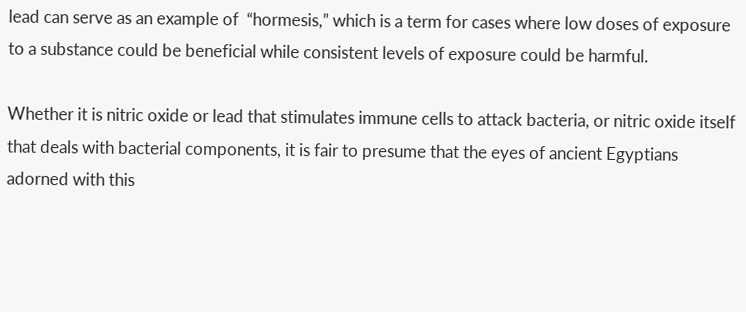lead can serve as an example of  “hormesis,” which is a term for cases where low doses of exposure to a substance could be beneficial while consistent levels of exposure could be harmful.

Whether it is nitric oxide or lead that stimulates immune cells to attack bacteria, or nitric oxide itself that deals with bacterial components, it is fair to presume that the eyes of ancient Egyptians adorned with this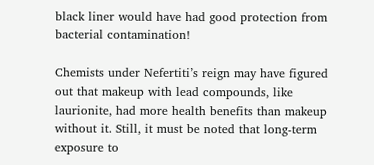black liner would have had good protection from bacterial contamination!

Chemists under Nefertiti’s reign may have figured out that makeup with lead compounds, like laurionite, had more health benefits than makeup without it. Still, it must be noted that long-term exposure to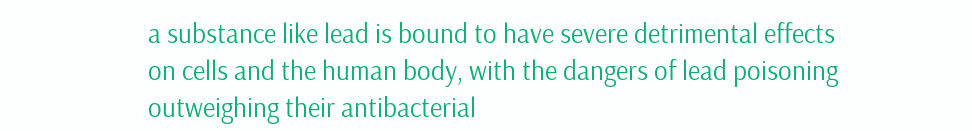a substance like lead is bound to have severe detrimental effects on cells and the human body, with the dangers of lead poisoning outweighing their antibacterial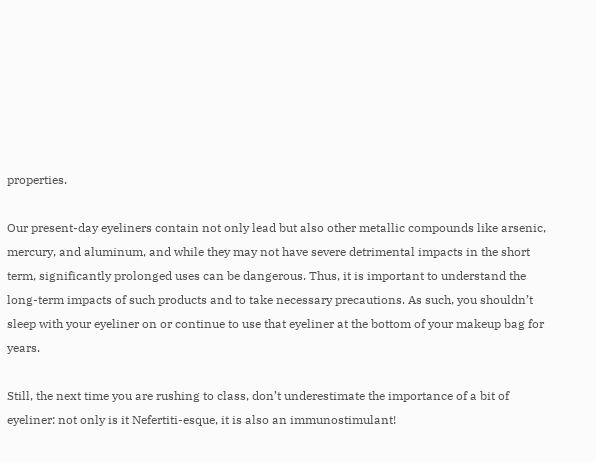properties.

Our present-day eyeliners contain not only lead but also other metallic compounds like arsenic, mercury, and aluminum, and while they may not have severe detrimental impacts in the short term, significantly prolonged uses can be dangerous. Thus, it is important to understand the long-term impacts of such products and to take necessary precautions. As such, you shouldn’t sleep with your eyeliner on or continue to use that eyeliner at the bottom of your makeup bag for years.

Still, the next time you are rushing to class, don’t underestimate the importance of a bit of eyeliner: not only is it Nefertiti-esque, it is also an immunostimulant!